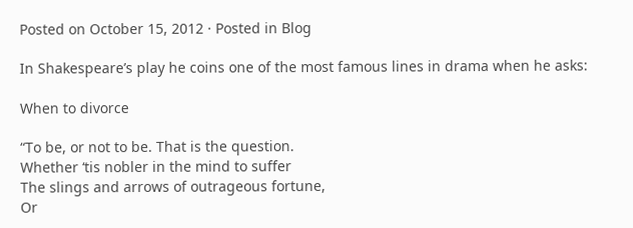Posted on October 15, 2012 · Posted in Blog

In Shakespeare’s play he coins one of the most famous lines in drama when he asks:

When to divorce

“To be, or not to be. That is the question.
Whether ‘tis nobler in the mind to suffer
The slings and arrows of outrageous fortune,
Or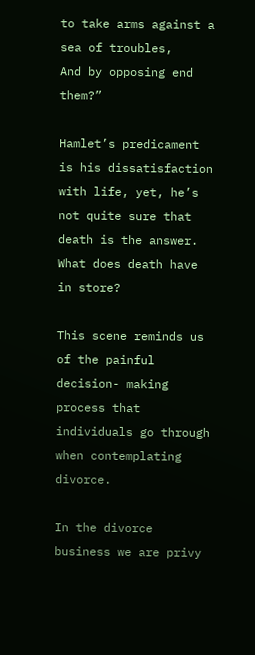to take arms against a sea of troubles,
And by opposing end them?”

Hamlet’s predicament is his dissatisfaction with life, yet, he’s not quite sure that death is the answer. What does death have in store?

This scene reminds us of the painful decision- making process that individuals go through when contemplating divorce.

In the divorce business we are privy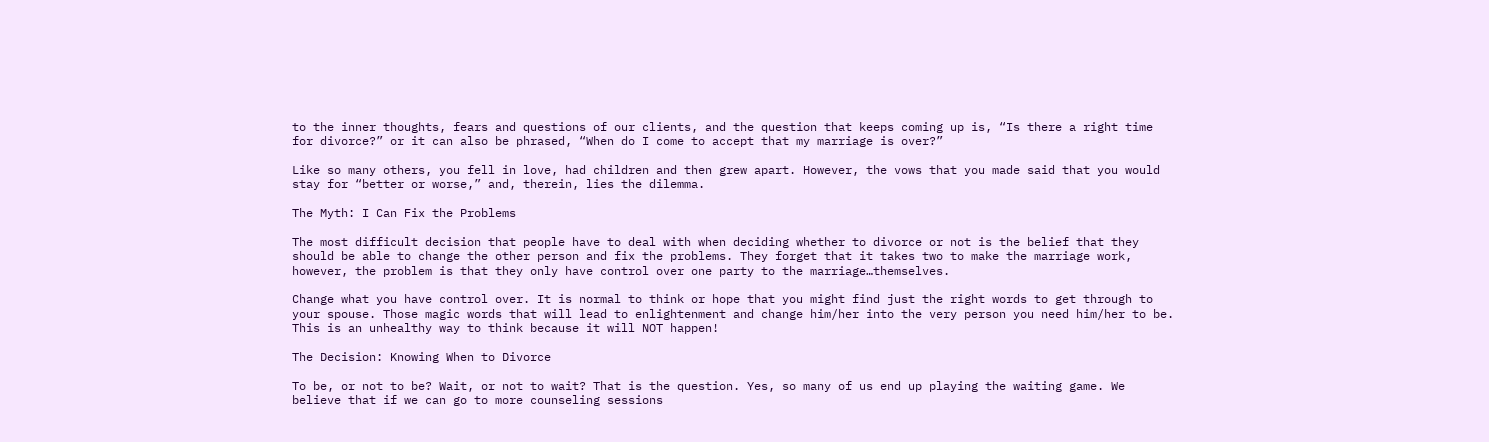to the inner thoughts, fears and questions of our clients, and the question that keeps coming up is, “Is there a right time for divorce?” or it can also be phrased, “When do I come to accept that my marriage is over?”

Like so many others, you fell in love, had children and then grew apart. However, the vows that you made said that you would  stay for “better or worse,” and, therein, lies the dilemma.

The Myth: I Can Fix the Problems

The most difficult decision that people have to deal with when deciding whether to divorce or not is the belief that they should be able to change the other person and fix the problems. They forget that it takes two to make the marriage work, however, the problem is that they only have control over one party to the marriage…themselves.

Change what you have control over. It is normal to think or hope that you might find just the right words to get through to your spouse. Those magic words that will lead to enlightenment and change him/her into the very person you need him/her to be. This is an unhealthy way to think because it will NOT happen!

The Decision: Knowing When to Divorce

To be, or not to be? Wait, or not to wait? That is the question. Yes, so many of us end up playing the waiting game. We believe that if we can go to more counseling sessions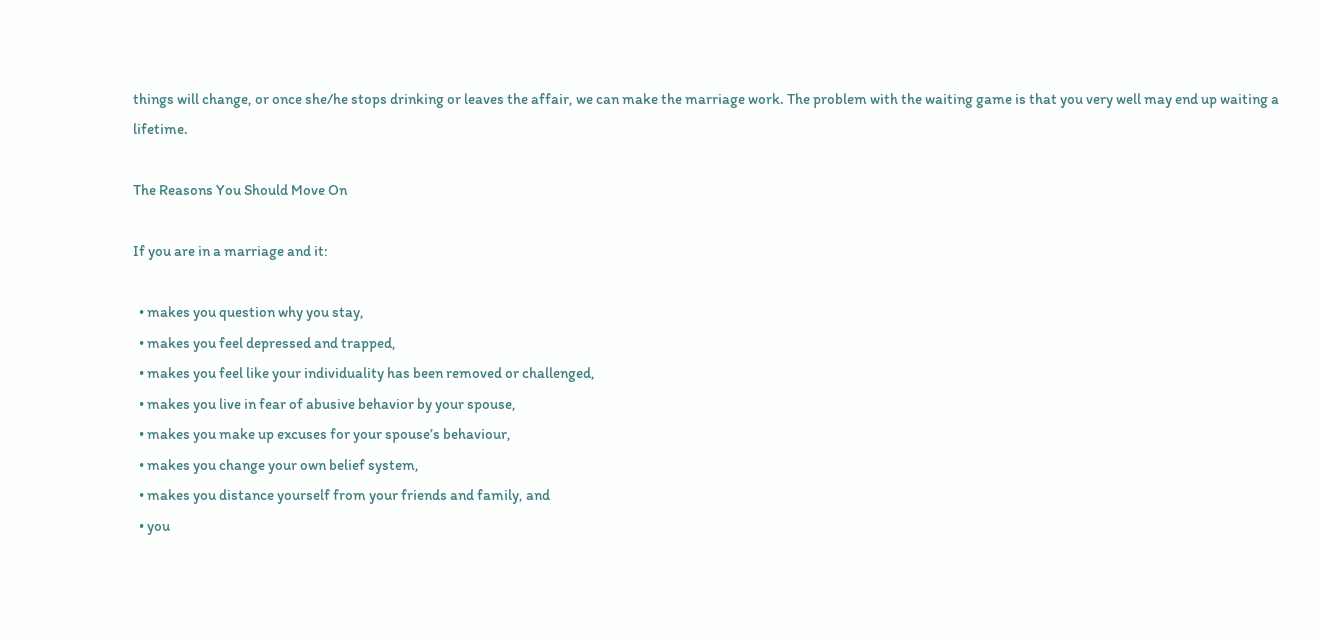things will change, or once she/he stops drinking or leaves the affair, we can make the marriage work. The problem with the waiting game is that you very well may end up waiting a lifetime.

The Reasons You Should Move On

If you are in a marriage and it:

  • makes you question why you stay,
  • makes you feel depressed and trapped,
  • makes you feel like your individuality has been removed or challenged,
  • makes you live in fear of abusive behavior by your spouse,
  • makes you make up excuses for your spouse’s behaviour,
  • makes you change your own belief system,
  • makes you distance yourself from your friends and family, and
  • you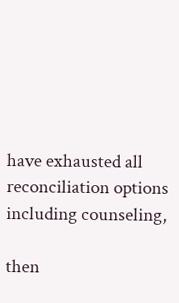have exhausted all reconciliation options including counseling,

then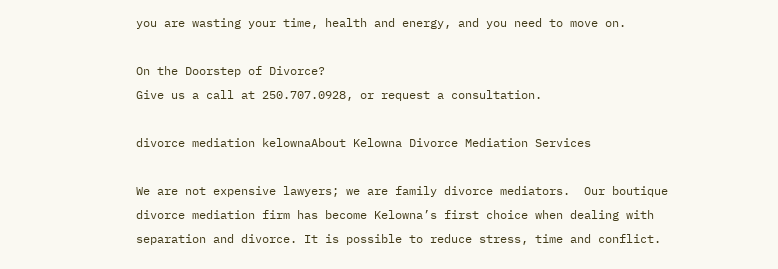you are wasting your time, health and energy, and you need to move on.

On the Doorstep of Divorce?
Give us a call at 250.707.0928, or request a consultation.

divorce mediation kelownaAbout Kelowna Divorce Mediation Services

We are not expensive lawyers; we are family divorce mediators.  Our boutique divorce mediation firm has become Kelowna’s first choice when dealing with separation and divorce. It is possible to reduce stress, time and conflict.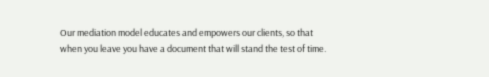Our mediation model educates and empowers our clients, so that when you leave you have a document that will stand the test of time.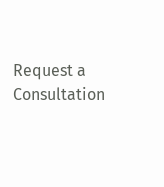Request a Consultation